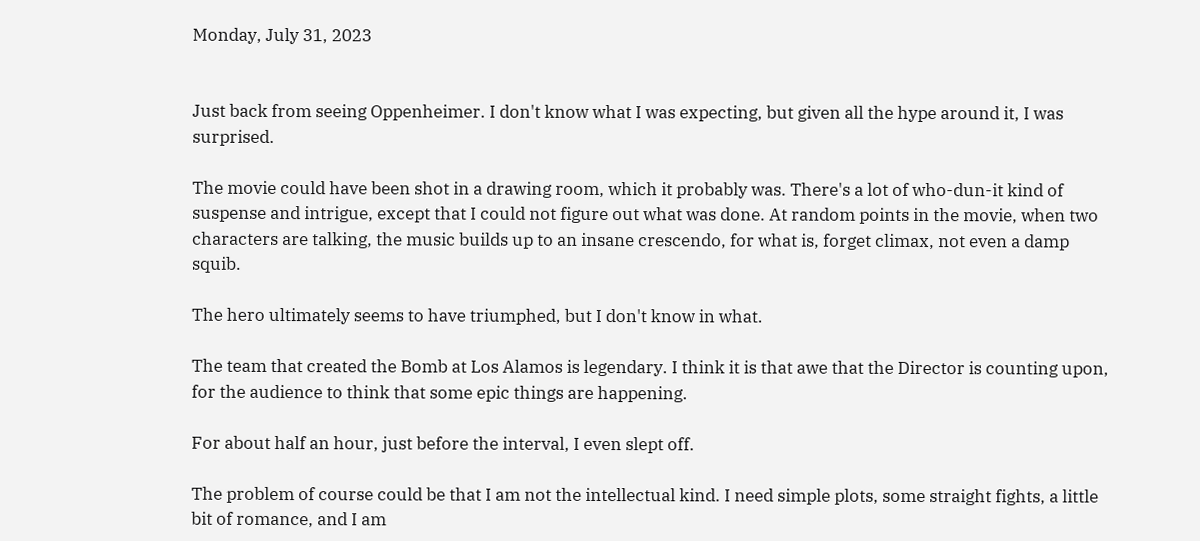Monday, July 31, 2023


Just back from seeing Oppenheimer. I don't know what I was expecting, but given all the hype around it, I was surprised.

The movie could have been shot in a drawing room, which it probably was. There's a lot of who-dun-it kind of suspense and intrigue, except that I could not figure out what was done. At random points in the movie, when two characters are talking, the music builds up to an insane crescendo, for what is, forget climax, not even a damp squib.

The hero ultimately seems to have triumphed, but I don't know in what.

The team that created the Bomb at Los Alamos is legendary. I think it is that awe that the Director is counting upon, for the audience to think that some epic things are happening.

For about half an hour, just before the interval, I even slept off.

The problem of course could be that I am not the intellectual kind. I need simple plots, some straight fights, a little bit of romance, and I am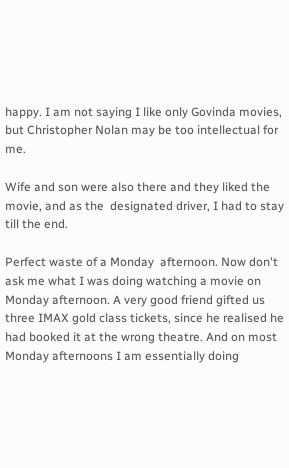happy. I am not saying I like only Govinda movies, but Christopher Nolan may be too intellectual for me.

Wife and son were also there and they liked the movie, and as the  designated driver, I had to stay till the end.

Perfect waste of a Monday  afternoon. Now don't ask me what I was doing watching a movie on Monday afternoon. A very good friend gifted us three IMAX gold class tickets, since he realised he had booked it at the wrong theatre. And on most Monday afternoons I am essentially doing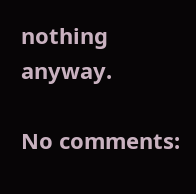nothing anyway.

No comments: